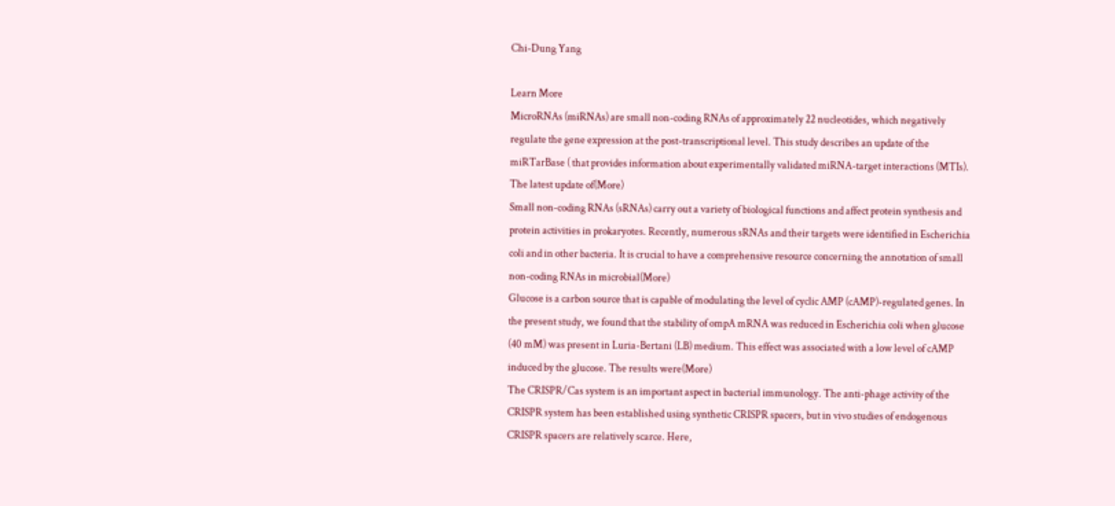Chi-Dung Yang

Learn More
MicroRNAs (miRNAs) are small non-coding RNAs of approximately 22 nucleotides, which negatively regulate the gene expression at the post-transcriptional level. This study describes an update of the miRTarBase ( that provides information about experimentally validated miRNA-target interactions (MTIs). The latest update of(More)
Small non-coding RNAs (sRNAs) carry out a variety of biological functions and affect protein synthesis and protein activities in prokaryotes. Recently, numerous sRNAs and their targets were identified in Escherichia coli and in other bacteria. It is crucial to have a comprehensive resource concerning the annotation of small non-coding RNAs in microbial(More)
Glucose is a carbon source that is capable of modulating the level of cyclic AMP (cAMP)-regulated genes. In the present study, we found that the stability of ompA mRNA was reduced in Escherichia coli when glucose (40 mM) was present in Luria-Bertani (LB) medium. This effect was associated with a low level of cAMP induced by the glucose. The results were(More)
The CRISPR/Cas system is an important aspect in bacterial immunology. The anti-phage activity of the CRISPR system has been established using synthetic CRISPR spacers, but in vivo studies of endogenous CRISPR spacers are relatively scarce. Here,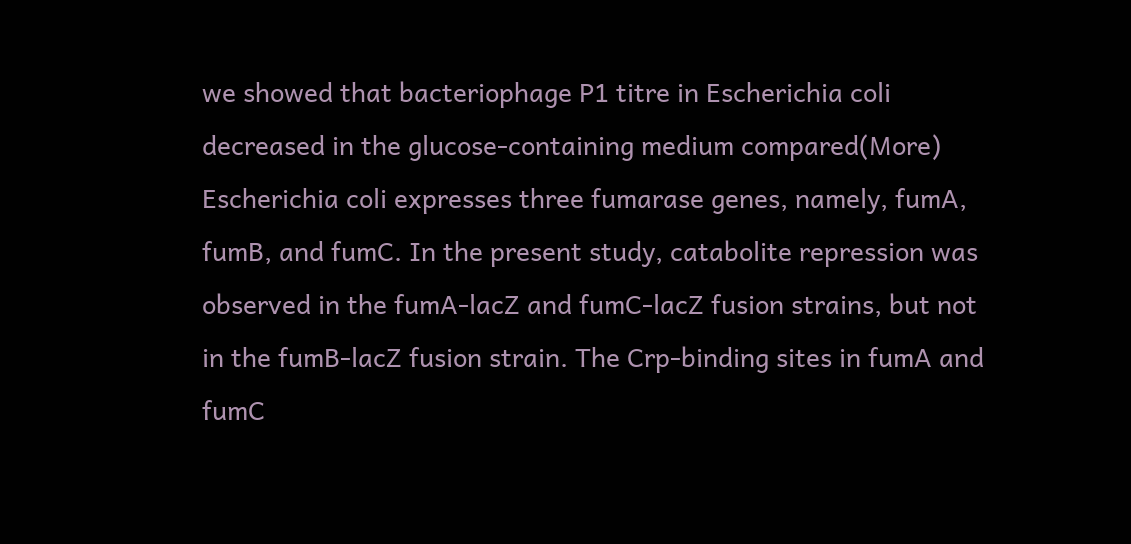we showed that bacteriophage P1 titre in Escherichia coli decreased in the glucose-containing medium compared(More)
Escherichia coli expresses three fumarase genes, namely, fumA, fumB, and fumC. In the present study, catabolite repression was observed in the fumA-lacZ and fumC-lacZ fusion strains, but not in the fumB-lacZ fusion strain. The Crp-binding sites in fumA and fumC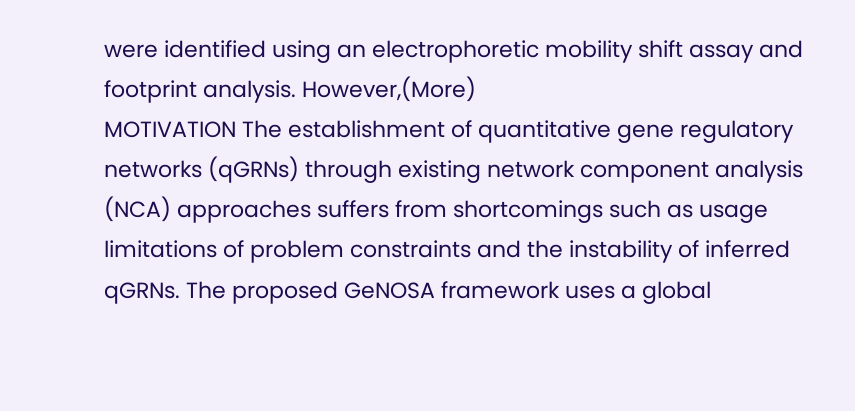were identified using an electrophoretic mobility shift assay and footprint analysis. However,(More)
MOTIVATION The establishment of quantitative gene regulatory networks (qGRNs) through existing network component analysis (NCA) approaches suffers from shortcomings such as usage limitations of problem constraints and the instability of inferred qGRNs. The proposed GeNOSA framework uses a global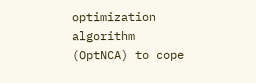optimization algorithm (OptNCA) to cope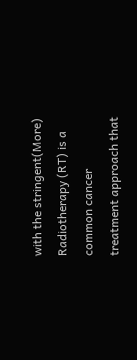with the stringent(More)
Radiotherapy (RT) is a common cancer treatment approach that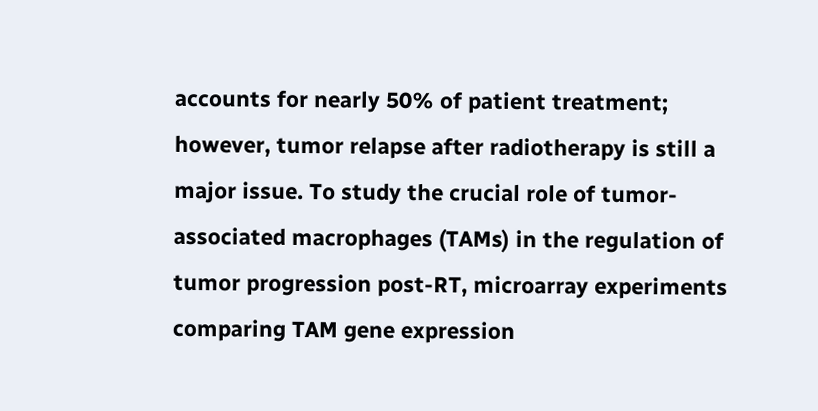accounts for nearly 50% of patient treatment; however, tumor relapse after radiotherapy is still a major issue. To study the crucial role of tumor-associated macrophages (TAMs) in the regulation of tumor progression post-RT, microarray experiments comparing TAM gene expression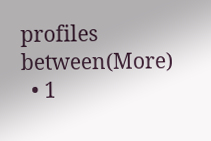profiles between(More)
  • 1